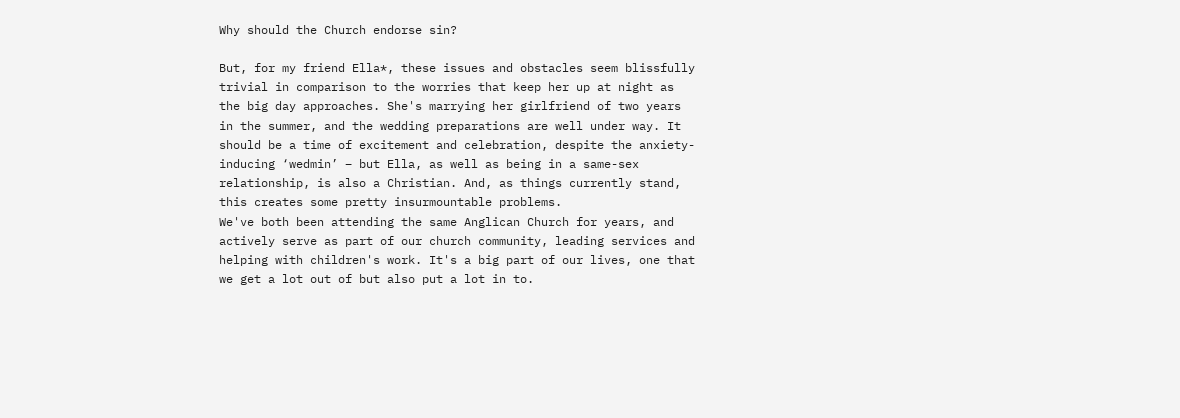Why should the Church endorse sin?

But, for my friend Ella*, these issues and obstacles seem blissfully trivial in comparison to the worries that keep her up at night as the big day approaches. She's marrying her girlfriend of two years in the summer, and the wedding preparations are well under way. It should be a time of excitement and celebration, despite the anxiety-inducing ‘wedmin’ – but Ella, as well as being in a same-sex relationship, is also a Christian. And, as things currently stand, this creates some pretty insurmountable problems.
We've both been attending the same Anglican Church for years, and actively serve as part of our church community, leading services and helping with children's work. It's a big part of our lives, one that we get a lot out of but also put a lot in to.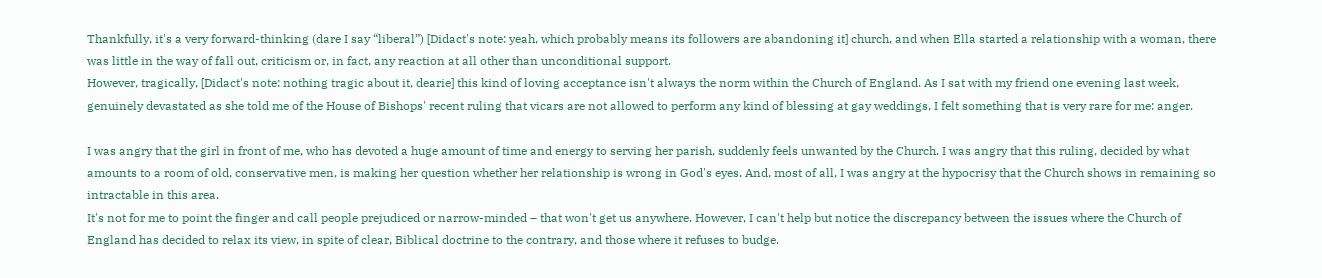Thankfully, it's a very forward-thinking (dare I say “liberal”) [Didact's note: yeah, which probably means its followers are abandoning it] church, and when Ella started a relationship with a woman, there was little in the way of fall out, criticism or, in fact, any reaction at all other than unconditional support.
However, tragically, [Didact's note: nothing tragic about it, dearie] this kind of loving acceptance isn't always the norm within the Church of England. As I sat with my friend one evening last week, genuinely devastated as she told me of the House of Bishops' recent ruling that vicars are not allowed to perform any kind of blessing at gay weddings, I felt something that is very rare for me: anger.

I was angry that the girl in front of me, who has devoted a huge amount of time and energy to serving her parish, suddenly feels unwanted by the Church. I was angry that this ruling, decided by what amounts to a room of old, conservative men, is making her question whether her relationship is wrong in God's eyes. And, most of all, I was angry at the hypocrisy that the Church shows in remaining so intractable in this area.
It's not for me to point the finger and call people prejudiced or narrow-minded – that won't get us anywhere. However, I can't help but notice the discrepancy between the issues where the Church of England has decided to relax its view, in spite of clear, Biblical doctrine to the contrary, and those where it refuses to budge.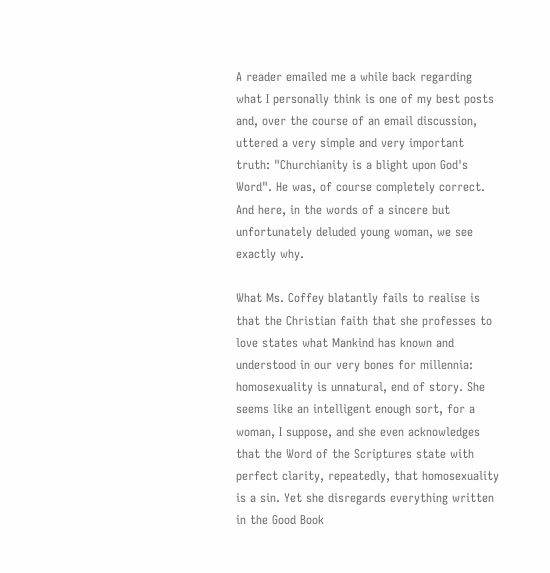A reader emailed me a while back regarding what I personally think is one of my best posts and, over the course of an email discussion, uttered a very simple and very important truth: "Churchianity is a blight upon God's Word". He was, of course completely correct. And here, in the words of a sincere but unfortunately deluded young woman, we see exactly why.

What Ms. Coffey blatantly fails to realise is that the Christian faith that she professes to love states what Mankind has known and understood in our very bones for millennia: homosexuality is unnatural, end of story. She seems like an intelligent enough sort, for a woman, I suppose, and she even acknowledges that the Word of the Scriptures state with perfect clarity, repeatedly, that homosexuality is a sin. Yet she disregards everything written in the Good Book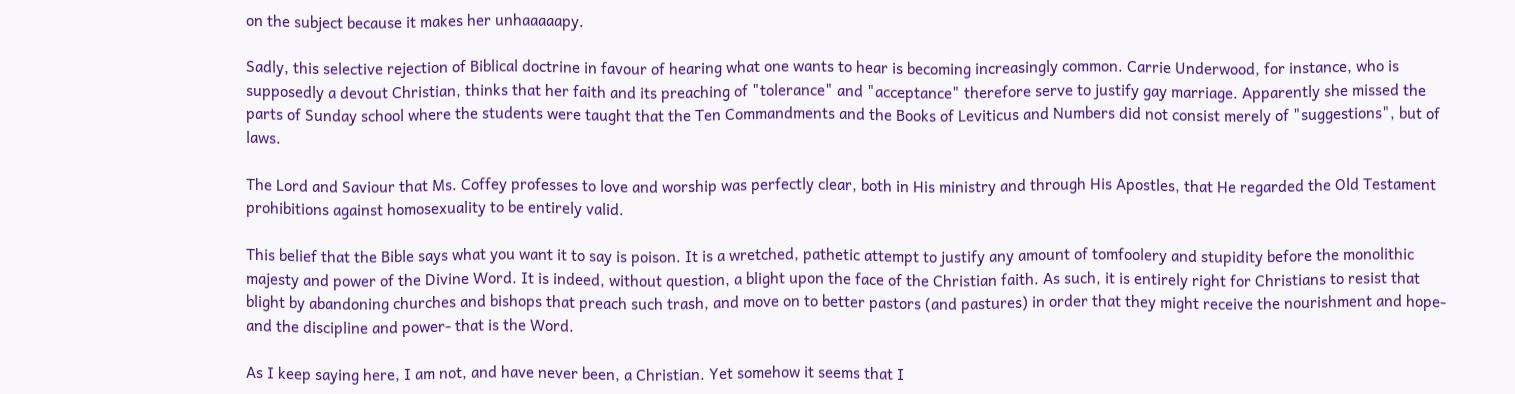on the subject because it makes her unhaaaaapy.

Sadly, this selective rejection of Biblical doctrine in favour of hearing what one wants to hear is becoming increasingly common. Carrie Underwood, for instance, who is supposedly a devout Christian, thinks that her faith and its preaching of "tolerance" and "acceptance" therefore serve to justify gay marriage. Apparently she missed the parts of Sunday school where the students were taught that the Ten Commandments and the Books of Leviticus and Numbers did not consist merely of "suggestions", but of laws.

The Lord and Saviour that Ms. Coffey professes to love and worship was perfectly clear, both in His ministry and through His Apostles, that He regarded the Old Testament prohibitions against homosexuality to be entirely valid.

This belief that the Bible says what you want it to say is poison. It is a wretched, pathetic attempt to justify any amount of tomfoolery and stupidity before the monolithic majesty and power of the Divine Word. It is indeed, without question, a blight upon the face of the Christian faith. As such, it is entirely right for Christians to resist that blight by abandoning churches and bishops that preach such trash, and move on to better pastors (and pastures) in order that they might receive the nourishment and hope- and the discipline and power- that is the Word.

As I keep saying here, I am not, and have never been, a Christian. Yet somehow it seems that I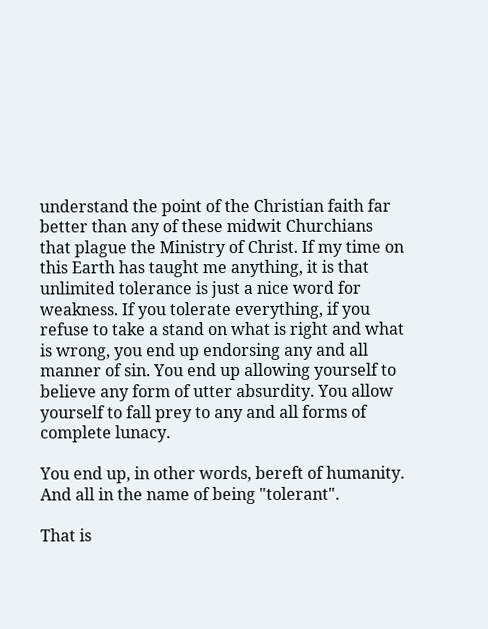understand the point of the Christian faith far better than any of these midwit Churchians that plague the Ministry of Christ. If my time on this Earth has taught me anything, it is that unlimited tolerance is just a nice word for weakness. If you tolerate everything, if you refuse to take a stand on what is right and what is wrong, you end up endorsing any and all manner of sin. You end up allowing yourself to believe any form of utter absurdity. You allow yourself to fall prey to any and all forms of complete lunacy.

You end up, in other words, bereft of humanity. And all in the name of being "tolerant".

That is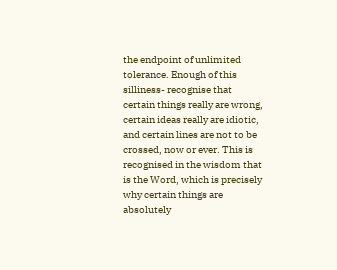the endpoint of unlimited tolerance. Enough of this silliness- recognise that certain things really are wrong, certain ideas really are idiotic, and certain lines are not to be crossed, now or ever. This is recognised in the wisdom that is the Word, which is precisely why certain things are absolutely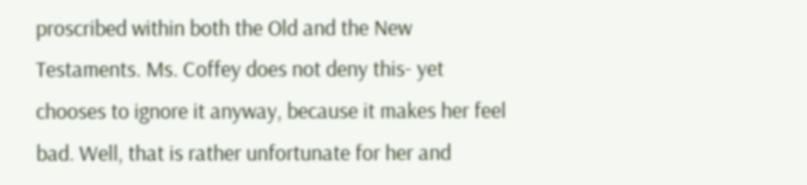proscribed within both the Old and the New Testaments. Ms. Coffey does not deny this- yet chooses to ignore it anyway, because it makes her feel bad. Well, that is rather unfortunate for her and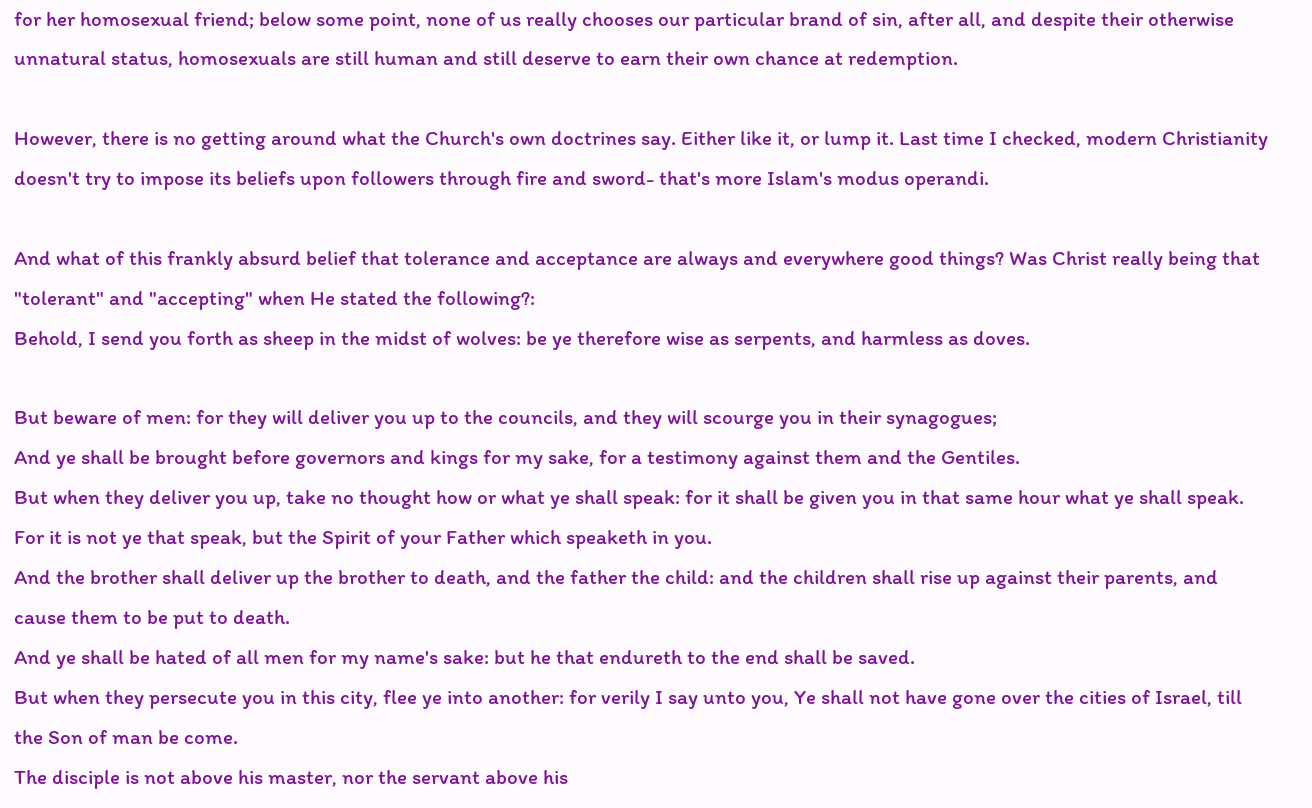for her homosexual friend; below some point, none of us really chooses our particular brand of sin, after all, and despite their otherwise unnatural status, homosexuals are still human and still deserve to earn their own chance at redemption.

However, there is no getting around what the Church's own doctrines say. Either like it, or lump it. Last time I checked, modern Christianity doesn't try to impose its beliefs upon followers through fire and sword- that's more Islam's modus operandi.

And what of this frankly absurd belief that tolerance and acceptance are always and everywhere good things? Was Christ really being that "tolerant" and "accepting" when He stated the following?:
Behold, I send you forth as sheep in the midst of wolves: be ye therefore wise as serpents, and harmless as doves.

But beware of men: for they will deliver you up to the councils, and they will scourge you in their synagogues;
And ye shall be brought before governors and kings for my sake, for a testimony against them and the Gentiles.
But when they deliver you up, take no thought how or what ye shall speak: for it shall be given you in that same hour what ye shall speak.
For it is not ye that speak, but the Spirit of your Father which speaketh in you.
And the brother shall deliver up the brother to death, and the father the child: and the children shall rise up against their parents, and cause them to be put to death.
And ye shall be hated of all men for my name's sake: but he that endureth to the end shall be saved.
But when they persecute you in this city, flee ye into another: for verily I say unto you, Ye shall not have gone over the cities of Israel, till the Son of man be come.
The disciple is not above his master, nor the servant above his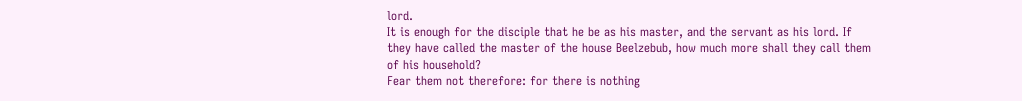lord.
It is enough for the disciple that he be as his master, and the servant as his lord. If they have called the master of the house Beelzebub, how much more shall they call them of his household?
Fear them not therefore: for there is nothing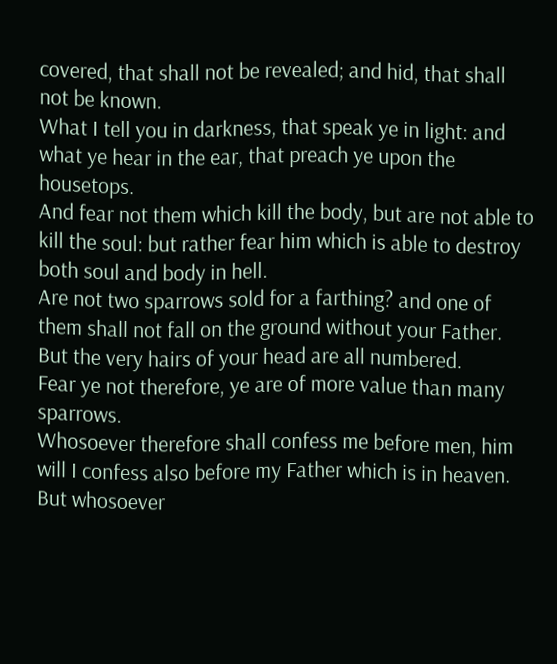covered, that shall not be revealed; and hid, that shall not be known.
What I tell you in darkness, that speak ye in light: and what ye hear in the ear, that preach ye upon the housetops.
And fear not them which kill the body, but are not able to kill the soul: but rather fear him which is able to destroy both soul and body in hell.
Are not two sparrows sold for a farthing? and one of them shall not fall on the ground without your Father.
But the very hairs of your head are all numbered.
Fear ye not therefore, ye are of more value than many sparrows.
Whosoever therefore shall confess me before men, him will I confess also before my Father which is in heaven.
But whosoever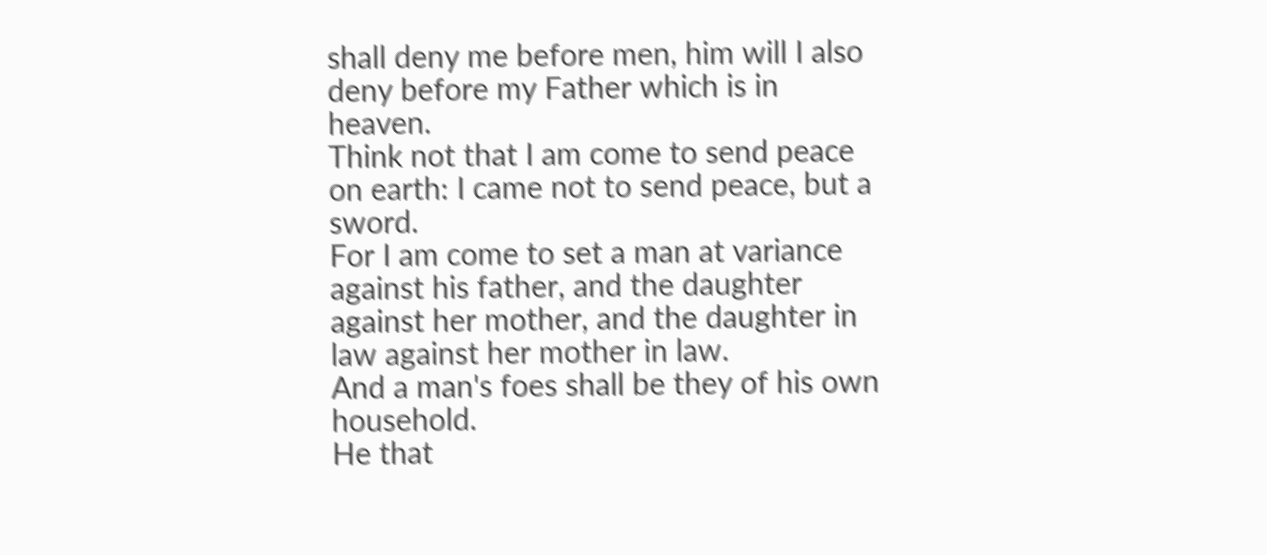shall deny me before men, him will I also deny before my Father which is in heaven.
Think not that I am come to send peace on earth: I came not to send peace, but a sword.
For I am come to set a man at variance against his father, and the daughter against her mother, and the daughter in law against her mother in law.
And a man's foes shall be they of his own household.
He that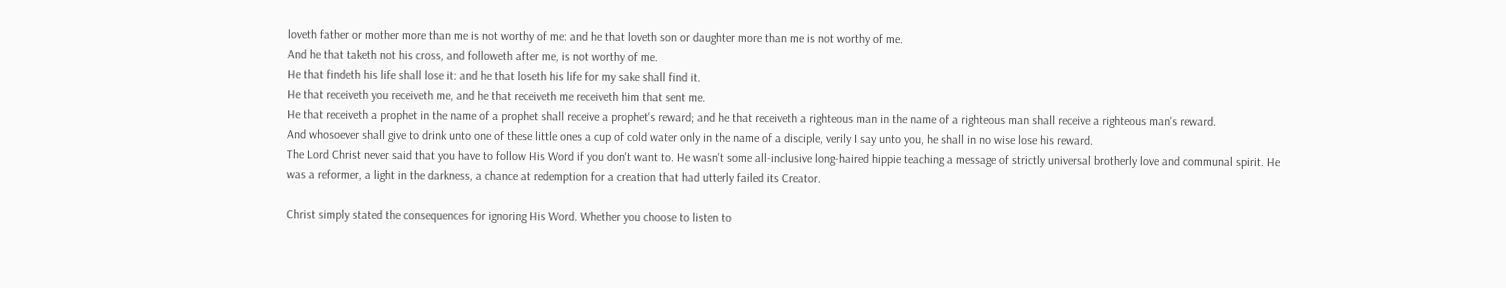loveth father or mother more than me is not worthy of me: and he that loveth son or daughter more than me is not worthy of me.
And he that taketh not his cross, and followeth after me, is not worthy of me.
He that findeth his life shall lose it: and he that loseth his life for my sake shall find it.
He that receiveth you receiveth me, and he that receiveth me receiveth him that sent me.
He that receiveth a prophet in the name of a prophet shall receive a prophet's reward; and he that receiveth a righteous man in the name of a righteous man shall receive a righteous man's reward.
And whosoever shall give to drink unto one of these little ones a cup of cold water only in the name of a disciple, verily I say unto you, he shall in no wise lose his reward.
The Lord Christ never said that you have to follow His Word if you don't want to. He wasn't some all-inclusive long-haired hippie teaching a message of strictly universal brotherly love and communal spirit. He was a reformer, a light in the darkness, a chance at redemption for a creation that had utterly failed its Creator.

Christ simply stated the consequences for ignoring His Word. Whether you choose to listen to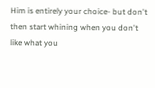Him is entirely your choice- but don't then start whining when you don't like what you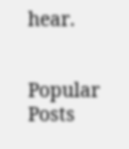hear.


Popular Posts